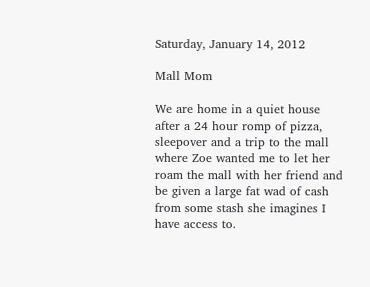Saturday, January 14, 2012

Mall Mom

We are home in a quiet house after a 24 hour romp of pizza, sleepover and a trip to the mall where Zoe wanted me to let her roam the mall with her friend and be given a large fat wad of cash from some stash she imagines I have access to.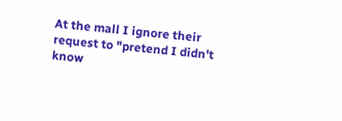At the mall I ignore their request to "pretend I didn't know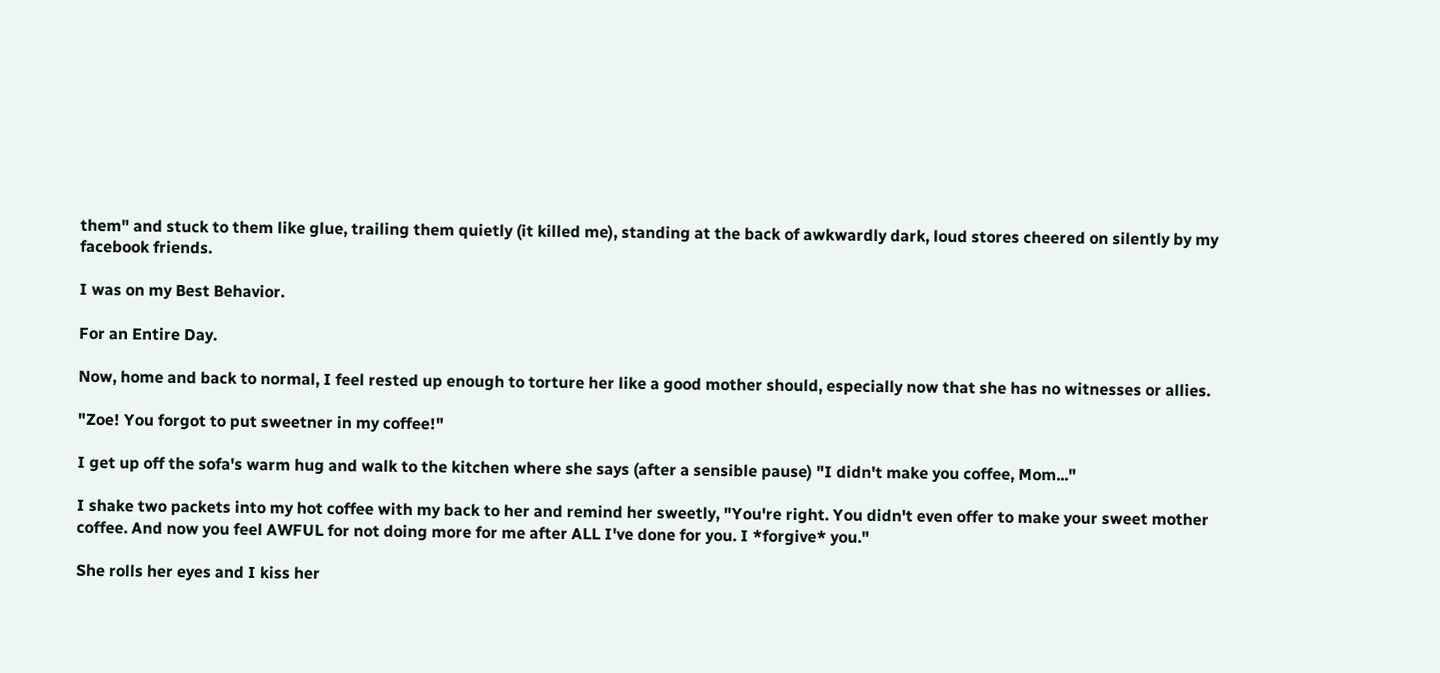them" and stuck to them like glue, trailing them quietly (it killed me), standing at the back of awkwardly dark, loud stores cheered on silently by my facebook friends.

I was on my Best Behavior.

For an Entire Day.

Now, home and back to normal, I feel rested up enough to torture her like a good mother should, especially now that she has no witnesses or allies.

"Zoe! You forgot to put sweetner in my coffee!"

I get up off the sofa's warm hug and walk to the kitchen where she says (after a sensible pause) "I didn't make you coffee, Mom..."

I shake two packets into my hot coffee with my back to her and remind her sweetly, "You're right. You didn't even offer to make your sweet mother coffee. And now you feel AWFUL for not doing more for me after ALL I've done for you. I *forgive* you."

She rolls her eyes and I kiss her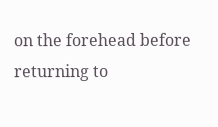on the forehead before returning to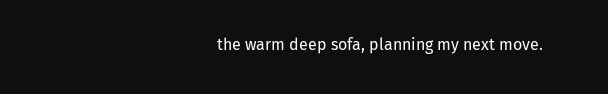the warm deep sofa, planning my next move.